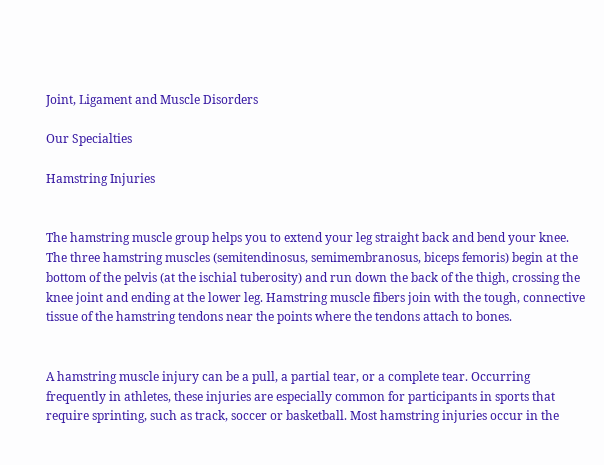Joint, Ligament and Muscle Disorders

Our Specialties

Hamstring Injuries


The hamstring muscle group helps you to extend your leg straight back and bend your knee. The three hamstring muscles (semitendinosus, semimembranosus, biceps femoris) begin at the bottom of the pelvis (at the ischial tuberosity) and run down the back of the thigh, crossing the knee joint and ending at the lower leg. Hamstring muscle fibers join with the tough, connective tissue of the hamstring tendons near the points where the tendons attach to bones.


A hamstring muscle injury can be a pull, a partial tear, or a complete tear. Occurring frequently in athletes, these injuries are especially common for participants in sports that require sprinting, such as track, soccer or basketball. Most hamstring injuries occur in the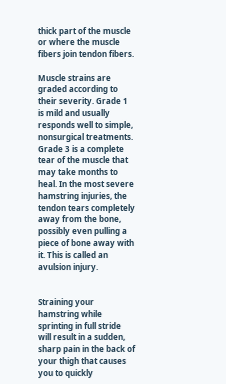thick part of the muscle or where the muscle fibers join tendon fibers.

Muscle strains are graded according to their severity. Grade 1 is mild and usually responds well to simple, nonsurgical treatments. Grade 3 is a complete tear of the muscle that may take months to heal. In the most severe hamstring injuries, the tendon tears completely away from the bone, possibly even pulling a piece of bone away with it. This is called an avulsion injury.


Straining your hamstring while sprinting in full stride will result in a sudden, sharp pain in the back of your thigh that causes you to quickly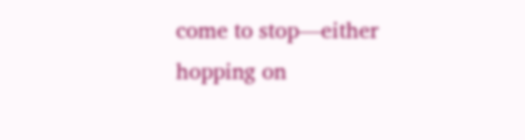come to stop—either hopping on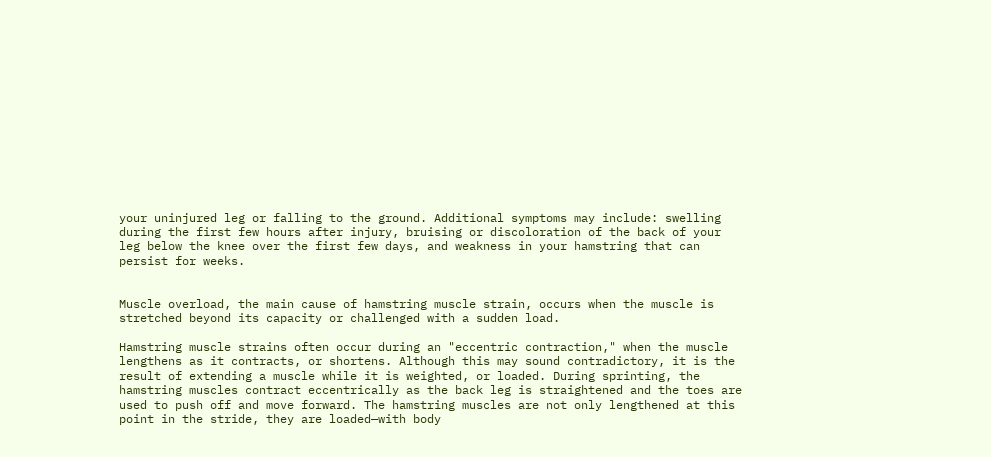your uninjured leg or falling to the ground. Additional symptoms may include: swelling during the first few hours after injury, bruising or discoloration of the back of your leg below the knee over the first few days, and weakness in your hamstring that can persist for weeks.


Muscle overload, the main cause of hamstring muscle strain, occurs when the muscle is stretched beyond its capacity or challenged with a sudden load.

Hamstring muscle strains often occur during an "eccentric contraction," when the muscle lengthens as it contracts, or shortens. Although this may sound contradictory, it is the result of extending a muscle while it is weighted, or loaded. During sprinting, the hamstring muscles contract eccentrically as the back leg is straightened and the toes are used to push off and move forward. The hamstring muscles are not only lengthened at this point in the stride, they are loaded—with body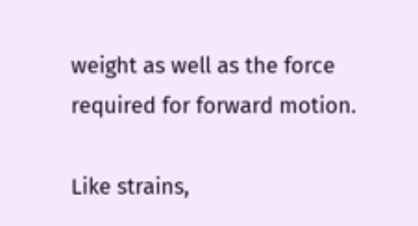weight as well as the force required for forward motion.

Like strains,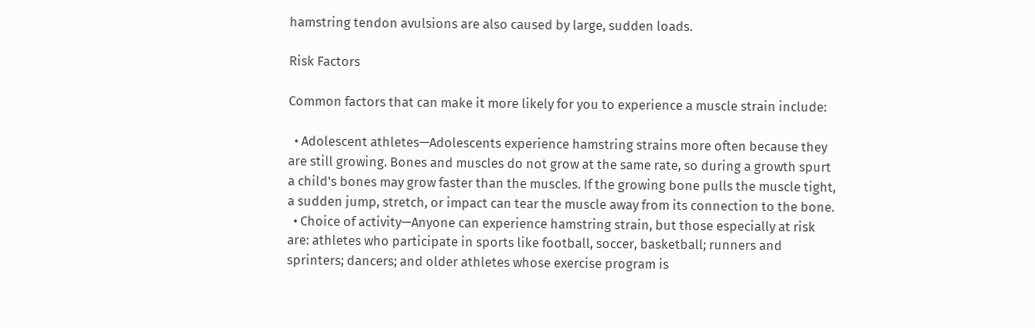hamstring tendon avulsions are also caused by large, sudden loads.

Risk Factors

Common factors that can make it more likely for you to experience a muscle strain include:

  • Adolescent athletes—Adolescents experience hamstring strains more often because they are still growing. Bones and muscles do not grow at the same rate, so during a growth spurt a child's bones may grow faster than the muscles. If the growing bone pulls the muscle tight, a sudden jump, stretch, or impact can tear the muscle away from its connection to the bone.
  • Choice of activity—Anyone can experience hamstring strain, but those especially at risk are: athletes who participate in sports like football, soccer, basketball; runners and sprinters; dancers; and older athletes whose exercise program is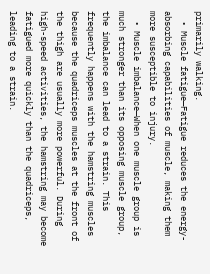primarily walking.
  • Muscle fatigue—Fatigue reduces the energy-absorbing capabilities of muscle, making them more susceptible to injury.
  • Muscle imbalance—When one muscle group is much stronger than its opposing muscle group, the imbalance can lead to a strain. This frequently happens with the hamstring muscles because the quadriceps muscles at the front of the thigh are usually more powerful. During high-speed activities, the hamstring may become fatigued more quickly than the quadriceps, leading to a strain.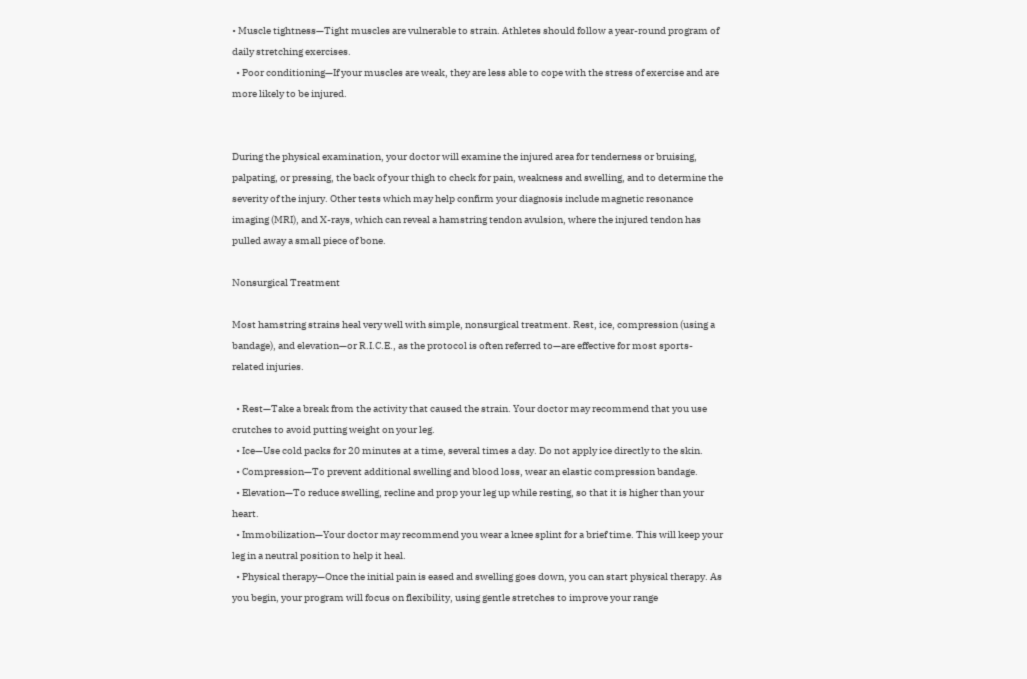• Muscle tightness—Tight muscles are vulnerable to strain. Athletes should follow a year-round program of daily stretching exercises.
  • Poor conditioning—If your muscles are weak, they are less able to cope with the stress of exercise and are more likely to be injured.


During the physical examination, your doctor will examine the injured area for tenderness or bruising, palpating, or pressing, the back of your thigh to check for pain, weakness and swelling, and to determine the severity of the injury. Other tests which may help confirm your diagnosis include magnetic resonance imaging (MRI), and X-rays, which can reveal a hamstring tendon avulsion, where the injured tendon has pulled away a small piece of bone.

Nonsurgical Treatment

Most hamstring strains heal very well with simple, nonsurgical treatment. Rest, ice, compression (using a bandage), and elevation—or R.I.C.E., as the protocol is often referred to—are effective for most sports-related injuries.

  • Rest—Take a break from the activity that caused the strain. Your doctor may recommend that you use crutches to avoid putting weight on your leg.
  • Ice—Use cold packs for 20 minutes at a time, several times a day. Do not apply ice directly to the skin.
  • Compression—To prevent additional swelling and blood loss, wear an elastic compression bandage.
  • Elevation—To reduce swelling, recline and prop your leg up while resting, so that it is higher than your heart.
  • Immobilization—Your doctor may recommend you wear a knee splint for a brief time. This will keep your leg in a neutral position to help it heal.
  • Physical therapy—Once the initial pain is eased and swelling goes down, you can start physical therapy. As you begin, your program will focus on flexibility, using gentle stretches to improve your range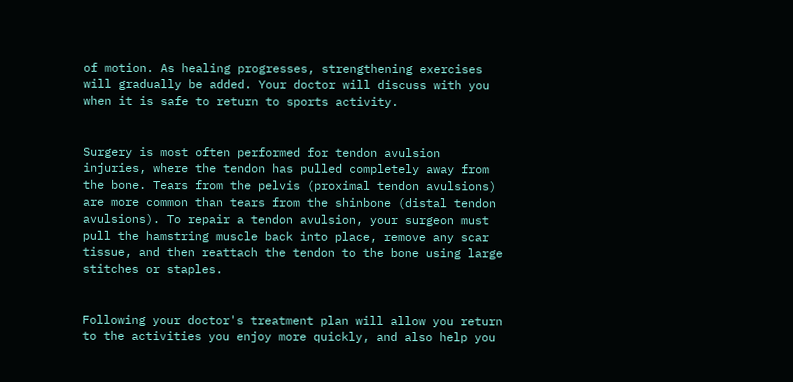of motion. As healing progresses, strengthening exercises will gradually be added. Your doctor will discuss with you when it is safe to return to sports activity.


Surgery is most often performed for tendon avulsion injuries, where the tendon has pulled completely away from the bone. Tears from the pelvis (proximal tendon avulsions) are more common than tears from the shinbone (distal tendon avulsions). To repair a tendon avulsion, your surgeon must pull the hamstring muscle back into place, remove any scar tissue, and then reattach the tendon to the bone using large stitches or staples.


Following your doctor's treatment plan will allow you return to the activities you enjoy more quickly, and also help you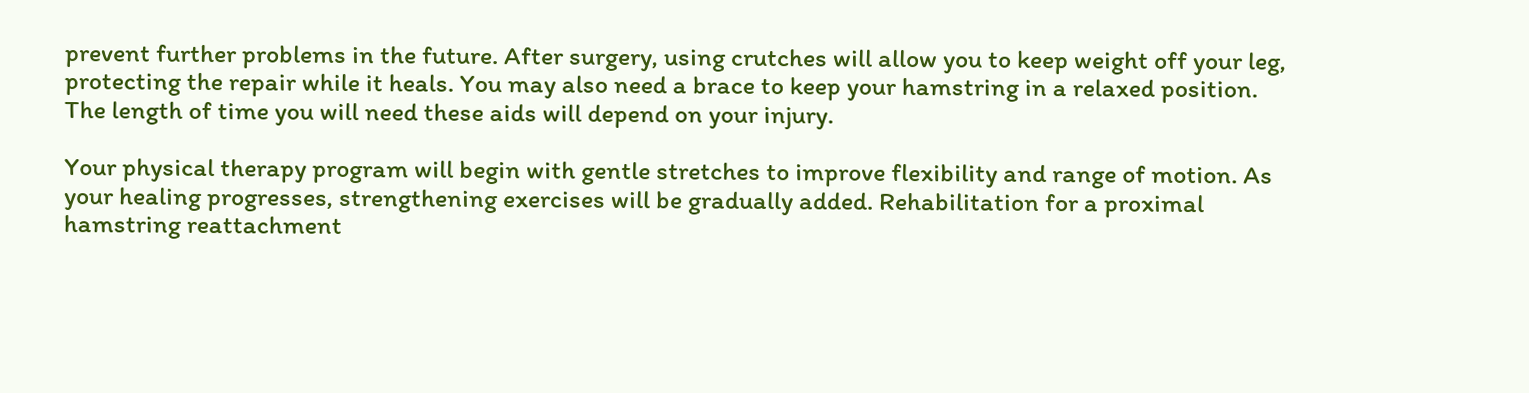prevent further problems in the future. After surgery, using crutches will allow you to keep weight off your leg, protecting the repair while it heals. You may also need a brace to keep your hamstring in a relaxed position. The length of time you will need these aids will depend on your injury.

Your physical therapy program will begin with gentle stretches to improve flexibility and range of motion. As your healing progresses, strengthening exercises will be gradually added. Rehabilitation for a proximal hamstring reattachment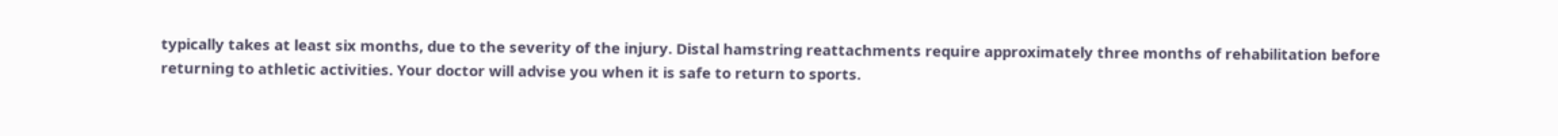typically takes at least six months, due to the severity of the injury. Distal hamstring reattachments require approximately three months of rehabilitation before returning to athletic activities. Your doctor will advise you when it is safe to return to sports.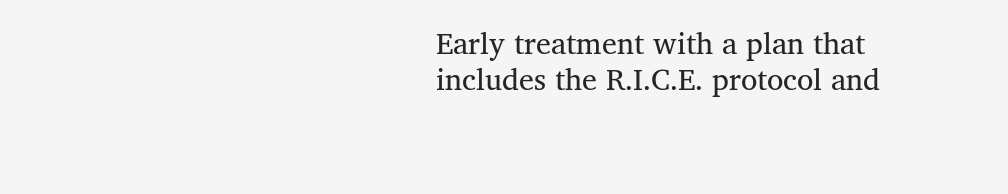Early treatment with a plan that includes the R.I.C.E. protocol and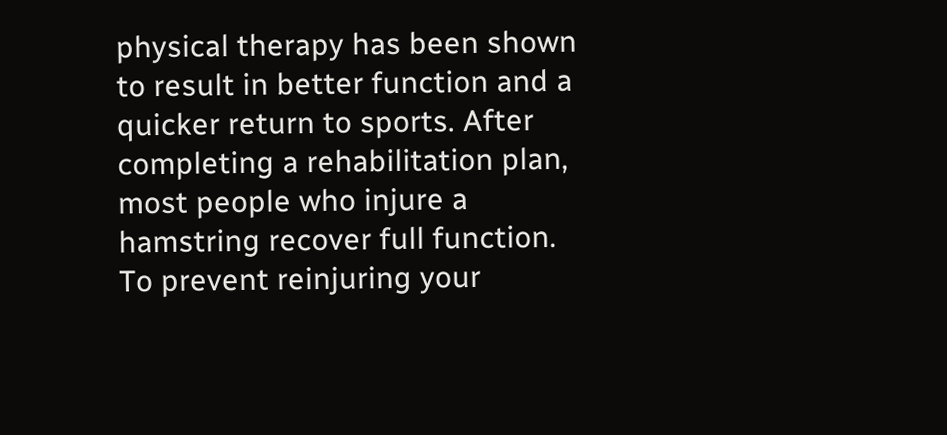physical therapy has been shown to result in better function and a quicker return to sports. After completing a rehabilitation plan, most people who injure a hamstring recover full function. To prevent reinjuring your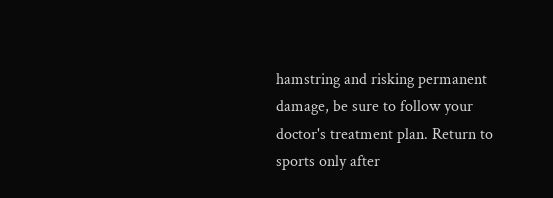hamstring and risking permanent damage, be sure to follow your doctor's treatment plan. Return to sports only after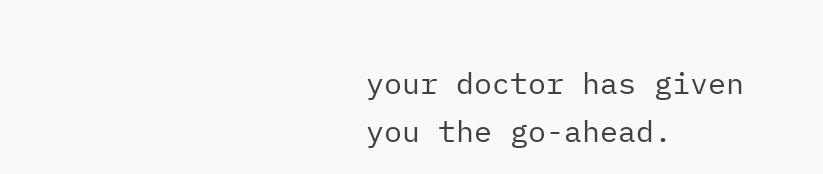your doctor has given you the go-ahead.